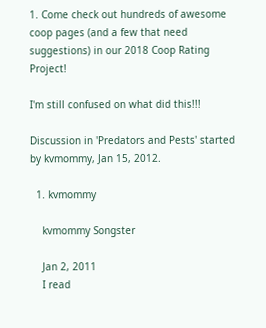1. Come check out hundreds of awesome coop pages (and a few that need suggestions) in our 2018 Coop Rating Project!

I'm still confused on what did this!!!

Discussion in 'Predators and Pests' started by kvmommy, Jan 15, 2012.

  1. kvmommy

    kvmommy Songster

    Jan 2, 2011
    I read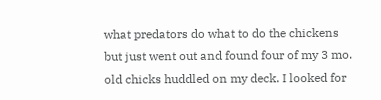what predators do what to do the chickens but just went out and found four of my 3 mo. old chicks huddled on my deck. I looked for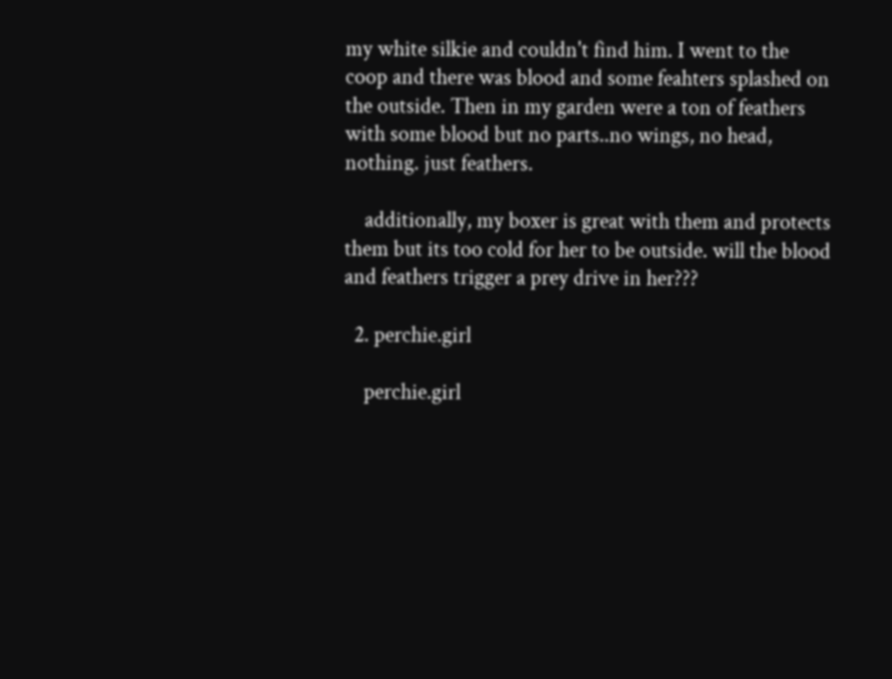my white silkie and couldn't find him. I went to the coop and there was blood and some feahters splashed on the outside. Then in my garden were a ton of feathers with some blood but no parts..no wings, no head, nothing. just feathers.

    additionally, my boxer is great with them and protects them but its too cold for her to be outside. will the blood and feathers trigger a prey drive in her???

  2. perchie.girl

    perchie.girl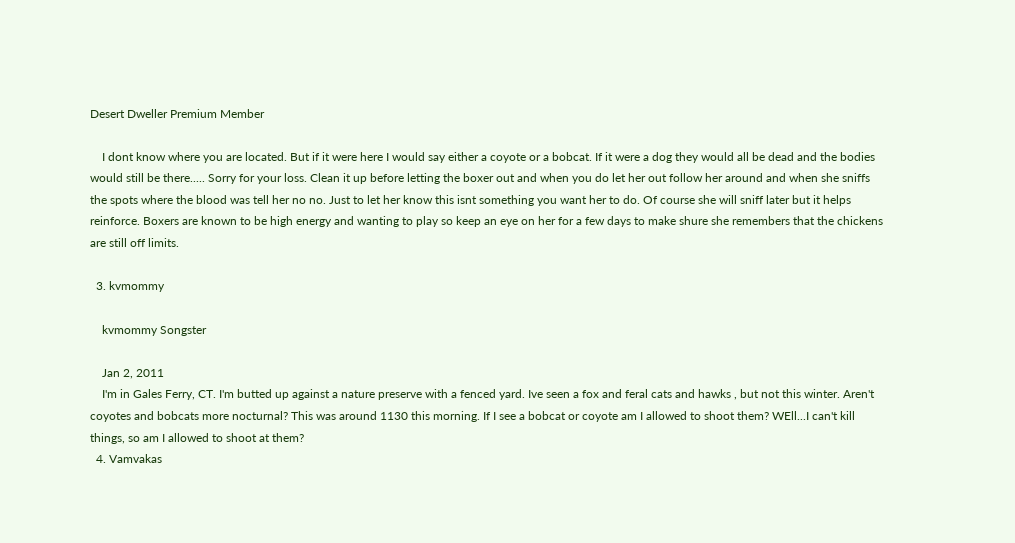Desert Dweller Premium Member

    I dont know where you are located. But if it were here I would say either a coyote or a bobcat. If it were a dog they would all be dead and the bodies would still be there..... Sorry for your loss. Clean it up before letting the boxer out and when you do let her out follow her around and when she sniffs the spots where the blood was tell her no no. Just to let her know this isnt something you want her to do. Of course she will sniff later but it helps reinforce. Boxers are known to be high energy and wanting to play so keep an eye on her for a few days to make shure she remembers that the chickens are still off limits.

  3. kvmommy

    kvmommy Songster

    Jan 2, 2011
    I'm in Gales Ferry, CT. I'm butted up against a nature preserve with a fenced yard. Ive seen a fox and feral cats and hawks , but not this winter. Aren't coyotes and bobcats more nocturnal? This was around 1130 this morning. If I see a bobcat or coyote am I allowed to shoot them? WEll...I can't kill things, so am I allowed to shoot at them?
  4. Vamvakas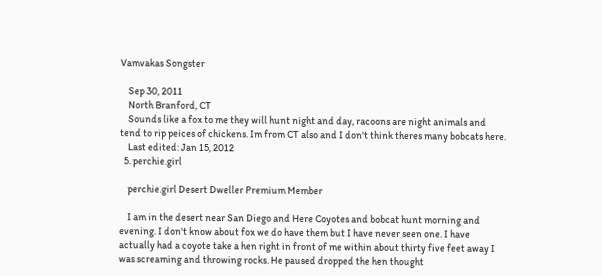Vamvakas Songster

    Sep 30, 2011
    North Branford, CT
    Sounds like a fox to me they will hunt night and day, racoons are night animals and tend to rip peices of chickens. Im from CT also and I don't think theres many bobcats here.
    Last edited: Jan 15, 2012
  5. perchie.girl

    perchie.girl Desert Dweller Premium Member

    I am in the desert near San Diego and Here Coyotes and bobcat hunt morning and evening. I don't know about fox we do have them but I have never seen one. I have actually had a coyote take a hen right in front of me within about thirty five feet away I was screaming and throwing rocks. He paused dropped the hen thought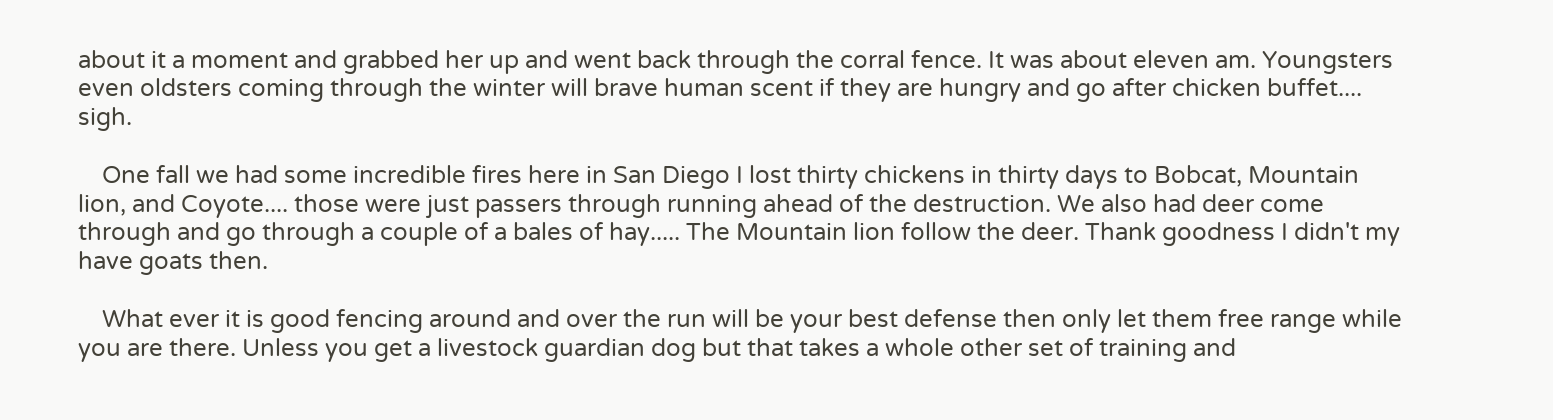about it a moment and grabbed her up and went back through the corral fence. It was about eleven am. Youngsters even oldsters coming through the winter will brave human scent if they are hungry and go after chicken buffet.... sigh.

    One fall we had some incredible fires here in San Diego I lost thirty chickens in thirty days to Bobcat, Mountain lion, and Coyote.... those were just passers through running ahead of the destruction. We also had deer come through and go through a couple of a bales of hay..... The Mountain lion follow the deer. Thank goodness I didn't my have goats then.

    What ever it is good fencing around and over the run will be your best defense then only let them free range while you are there. Unless you get a livestock guardian dog but that takes a whole other set of training and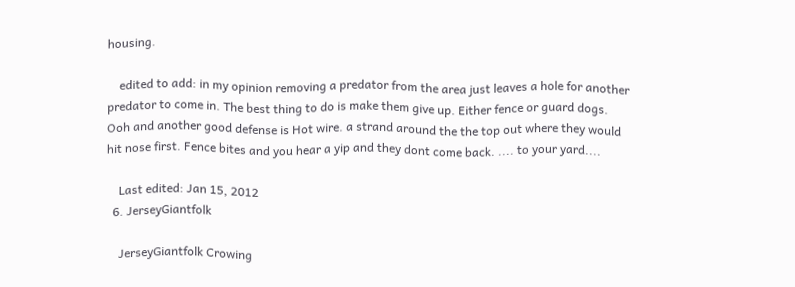housing.

    edited to add: in my opinion removing a predator from the area just leaves a hole for another predator to come in. The best thing to do is make them give up. Either fence or guard dogs. Ooh and another good defense is Hot wire. a strand around the the top out where they would hit nose first. Fence bites and you hear a yip and they dont come back. .... to your yard....

    Last edited: Jan 15, 2012
  6. JerseyGiantfolk

    JerseyGiantfolk Crowing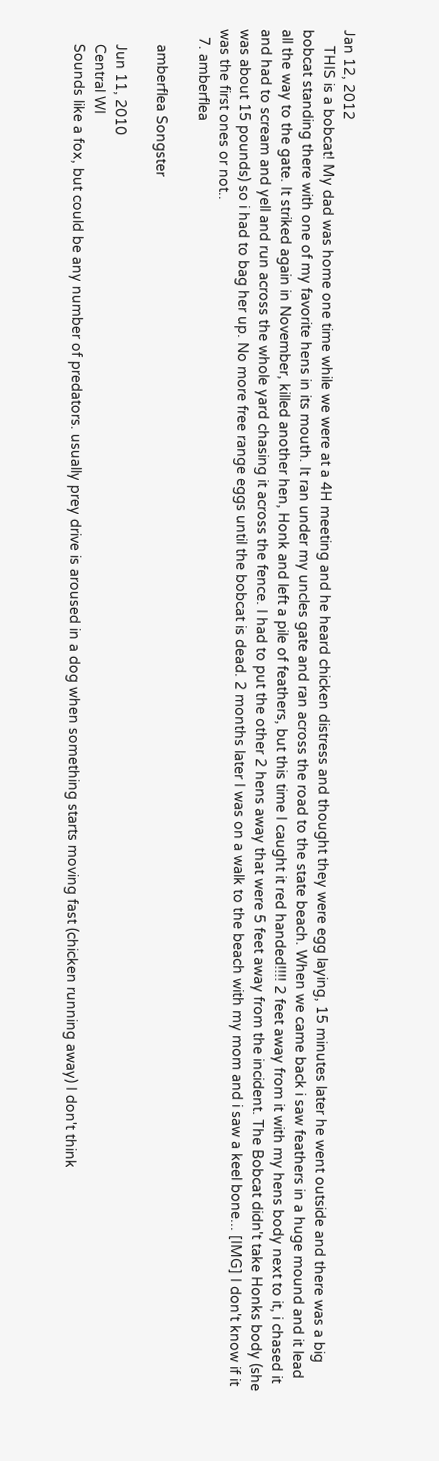Jan 12, 2012
    THIS is a bobcat! My dad was home one time while we were at a 4H meeting and he heard chicken distress and thought they were egg laying, 15 minutes later he went outside and there was a big bobcat standing there with one of my favorite hens in its mouth. It ran under my uncles gate and ran across the road to the state beach. When we came back i saw feathers in a huge mound and it lead all the way to the gate. It striked again in November, killed another hen, Honk and left a pile of feathers, but this time I caught it red handed!!!! 2 feet away from it with my hens body next to it, i chased it and had to scream and yell and run across the whole yard chasing it across the fence. I had to put the other 2 hens away that were 5 feet away from the incident. The Bobcat didn't take Honks body (she was about 15 pounds) so i had to bag her up. No more free range eggs until the bobcat is dead. 2 months later I was on a walk to the beach with my mom and i saw a keel bone... [IMG] I don't know if it was the first ones or not..
  7. amberflea

    amberflea Songster

    Jun 11, 2010
    Central WI
    Sounds like a fox, but could be any number of predators. usually prey drive is aroused in a dog when something starts moving fast (chicken running away) I don't think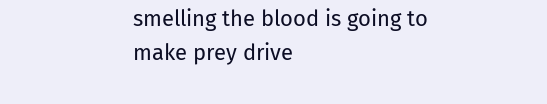smelling the blood is going to make prey drive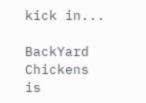kick in...

BackYard Chickens is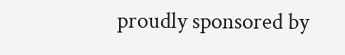proudly sponsored by